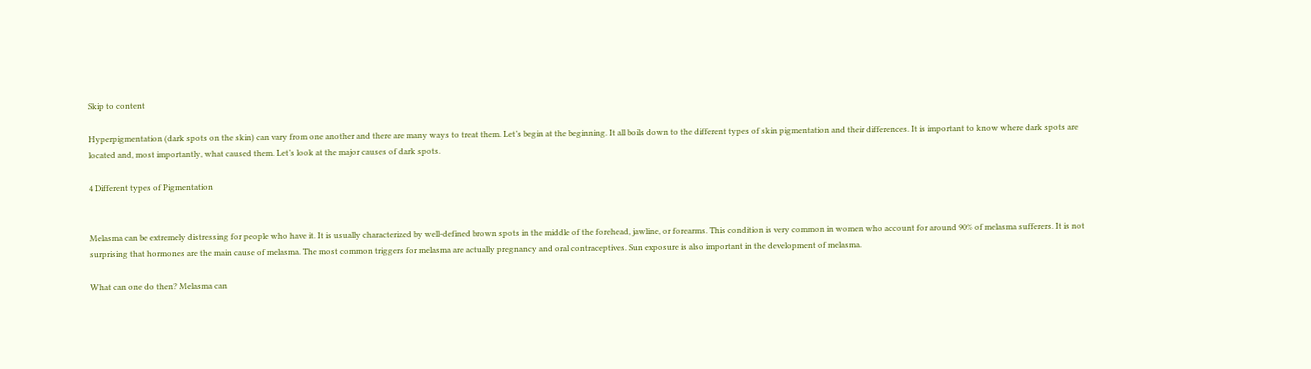Skip to content

Hyperpigmentation (dark spots on the skin) can vary from one another and there are many ways to treat them. Let’s begin at the beginning. It all boils down to the different types of skin pigmentation and their differences. It is important to know where dark spots are located and, most importantly, what caused them. Let’s look at the major causes of dark spots.

4 Different types of Pigmentation


Melasma can be extremely distressing for people who have it. It is usually characterized by well-defined brown spots in the middle of the forehead, jawline, or forearms. This condition is very common in women who account for around 90% of melasma sufferers. It is not surprising that hormones are the main cause of melasma. The most common triggers for melasma are actually pregnancy and oral contraceptives. Sun exposure is also important in the development of melasma.

What can one do then? Melasma can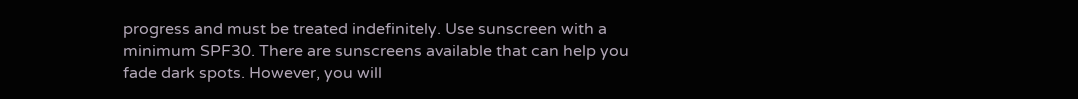progress and must be treated indefinitely. Use sunscreen with a minimum SPF30. There are sunscreens available that can help you fade dark spots. However, you will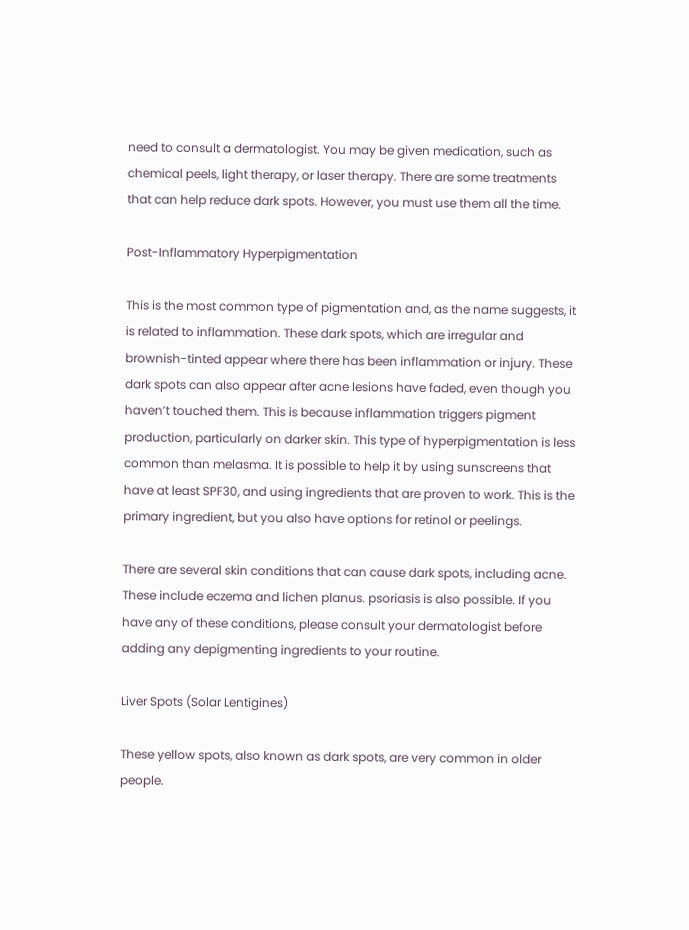need to consult a dermatologist. You may be given medication, such as chemical peels, light therapy, or laser therapy. There are some treatments that can help reduce dark spots. However, you must use them all the time.

Post-Inflammatory Hyperpigmentation

This is the most common type of pigmentation and, as the name suggests, it is related to inflammation. These dark spots, which are irregular and brownish-tinted appear where there has been inflammation or injury. These dark spots can also appear after acne lesions have faded, even though you haven’t touched them. This is because inflammation triggers pigment production, particularly on darker skin. This type of hyperpigmentation is less common than melasma. It is possible to help it by using sunscreens that have at least SPF30, and using ingredients that are proven to work. This is the primary ingredient, but you also have options for retinol or peelings.

There are several skin conditions that can cause dark spots, including acne. These include eczema and lichen planus. psoriasis is also possible. If you have any of these conditions, please consult your dermatologist before adding any depigmenting ingredients to your routine.

Liver Spots (Solar Lentigines)

These yellow spots, also known as dark spots, are very common in older people.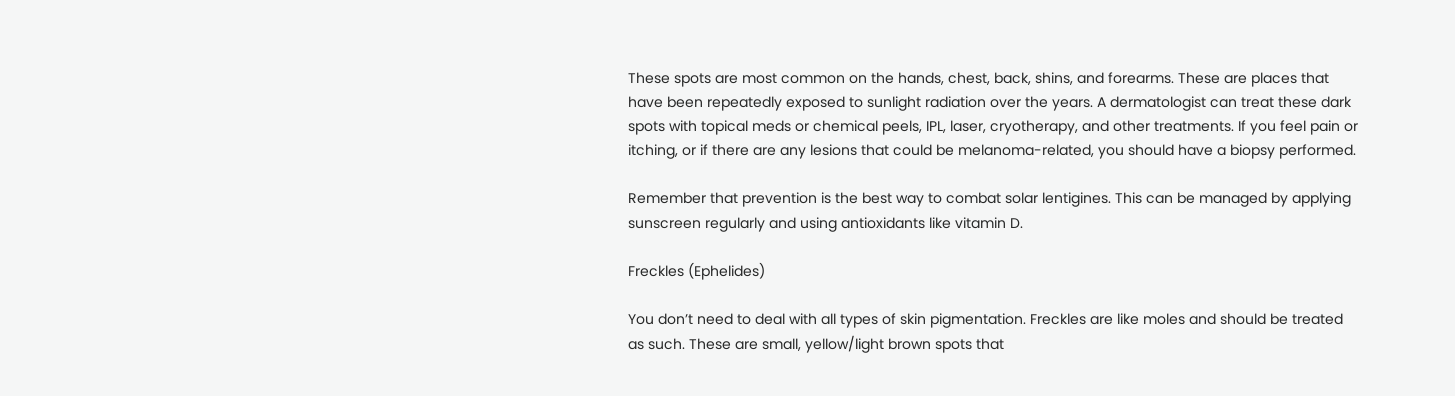These spots are most common on the hands, chest, back, shins, and forearms. These are places that have been repeatedly exposed to sunlight radiation over the years. A dermatologist can treat these dark spots with topical meds or chemical peels, IPL, laser, cryotherapy, and other treatments. If you feel pain or itching, or if there are any lesions that could be melanoma-related, you should have a biopsy performed.

Remember that prevention is the best way to combat solar lentigines. This can be managed by applying sunscreen regularly and using antioxidants like vitamin D.

Freckles (Ephelides)

You don’t need to deal with all types of skin pigmentation. Freckles are like moles and should be treated as such. These are small, yellow/light brown spots that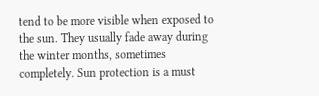tend to be more visible when exposed to the sun. They usually fade away during the winter months, sometimes completely. Sun protection is a must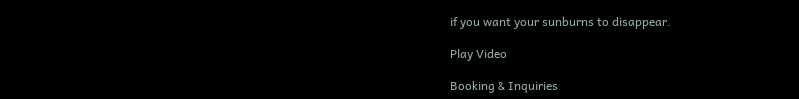if you want your sunburns to disappear.

Play Video

Booking & Inquiries